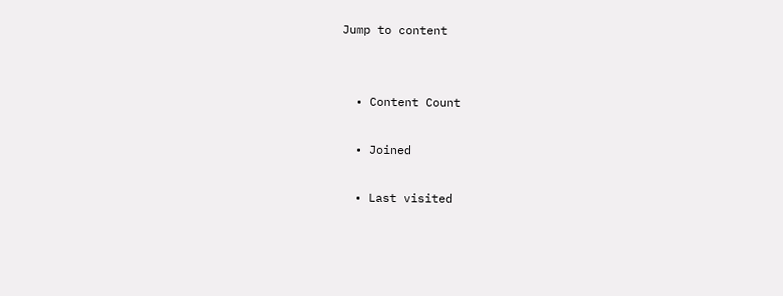Jump to content


  • Content Count

  • Joined

  • Last visited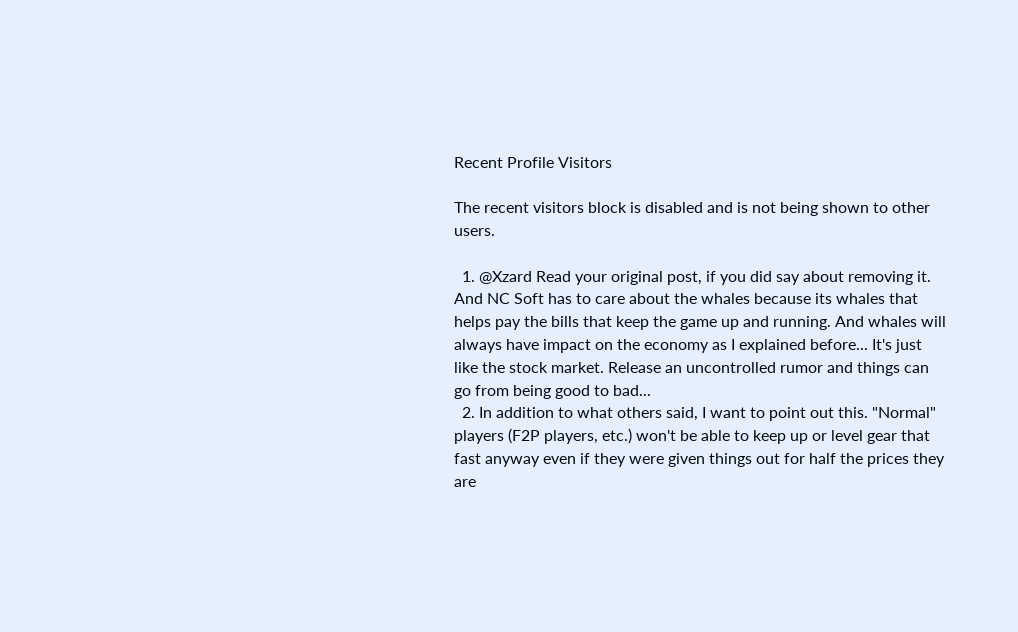Recent Profile Visitors

The recent visitors block is disabled and is not being shown to other users.

  1. @Xzard Read your original post, if you did say about removing it. And NC Soft has to care about the whales because its whales that helps pay the bills that keep the game up and running. And whales will always have impact on the economy as I explained before... It's just like the stock market. Release an uncontrolled rumor and things can go from being good to bad...
  2. In addition to what others said, I want to point out this. "Normal" players (F2P players, etc.) won't be able to keep up or level gear that fast anyway even if they were given things out for half the prices they are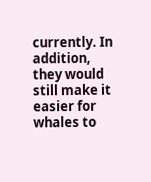currently. In addition, they would still make it easier for whales to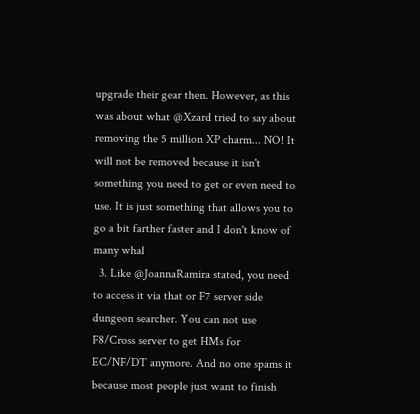upgrade their gear then. However, as this was about what @Xzard tried to say about removing the 5 million XP charm... NO! It will not be removed because it isn't something you need to get or even need to use. It is just something that allows you to go a bit farther faster and I don't know of many whal
  3. Like @JoannaRamira stated, you need to access it via that or F7 server side dungeon searcher. You can not use F8/Cross server to get HMs for EC/NF/DT anymore. And no one spams it because most people just want to finish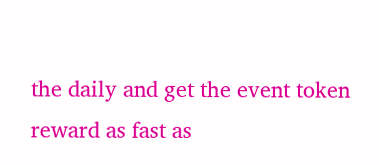the daily and get the event token reward as fast as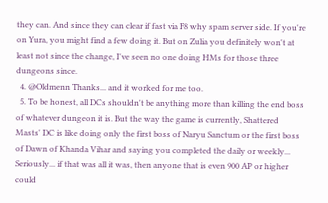they can. And since they can clear if fast via F8 why spam server side. If you're on Yura, you might find a few doing it. But on Zulia you definitely won't at least not since the change, I've seen no one doing HMs for those three dungeons since.
  4. @Oldmenn Thanks... and it worked for me too.
  5. To be honest, all DCs shouldn't be anything more than killing the end boss of whatever dungeon it is. But the way the game is currently, Shattered Masts' DC is like doing only the first boss of Naryu Sanctum or the first boss of Dawn of Khanda Vihar and saying you completed the daily or weekly... Seriously... if that was all it was, then anyone that is even 900 AP or higher could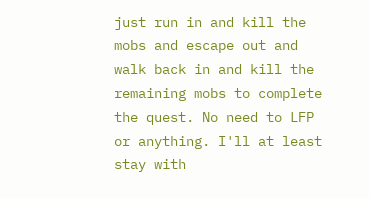just run in and kill the mobs and escape out and walk back in and kill the remaining mobs to complete the quest. No need to LFP or anything. I'll at least stay with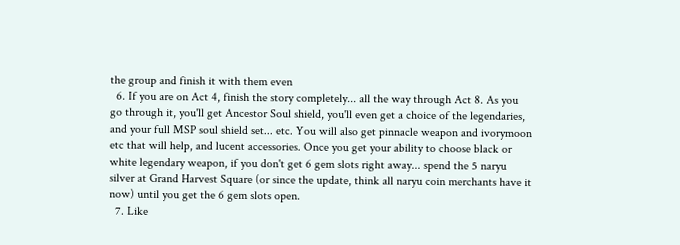the group and finish it with them even
  6. If you are on Act 4, finish the story completely... all the way through Act 8. As you go through it, you'll get Ancestor Soul shield, you'll even get a choice of the legendaries, and your full MSP soul shield set... etc. You will also get pinnacle weapon and ivorymoon etc that will help, and lucent accessories. Once you get your ability to choose black or white legendary weapon, if you don't get 6 gem slots right away... spend the 5 naryu silver at Grand Harvest Square (or since the update, think all naryu coin merchants have it now) until you get the 6 gem slots open.
  7. Like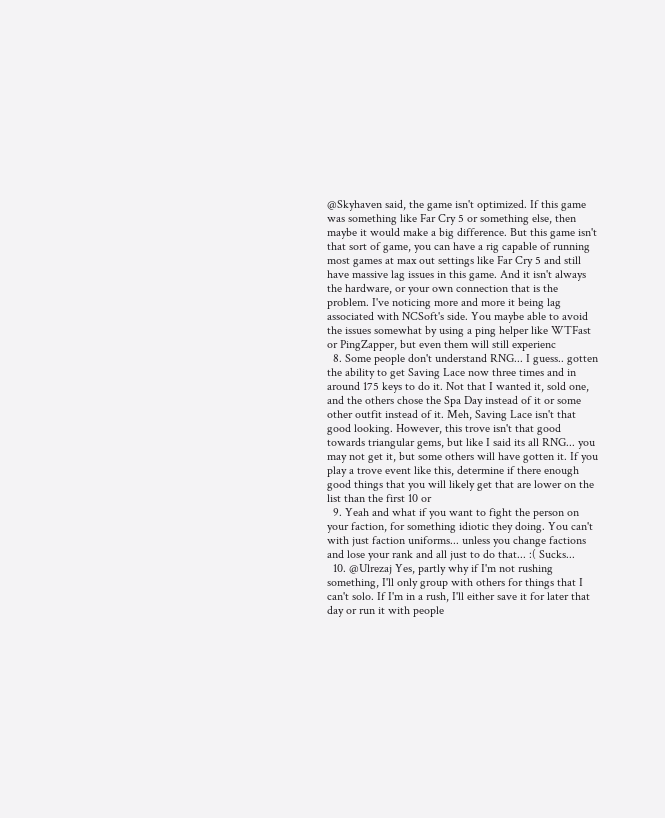@Skyhaven said, the game isn't optimized. If this game was something like Far Cry 5 or something else, then maybe it would make a big difference. But this game isn't that sort of game, you can have a rig capable of running most games at max out settings like Far Cry 5 and still have massive lag issues in this game. And it isn't always the hardware, or your own connection that is the problem. I've noticing more and more it being lag associated with NCSoft's side. You maybe able to avoid the issues somewhat by using a ping helper like WTFast or PingZapper, but even them will still experienc
  8. Some people don't understand RNG... I guess.. gotten the ability to get Saving Lace now three times and in around 175 keys to do it. Not that I wanted it, sold one, and the others chose the Spa Day instead of it or some other outfit instead of it. Meh, Saving Lace isn't that good looking. However, this trove isn't that good towards triangular gems, but like I said its all RNG... you may not get it, but some others will have gotten it. If you play a trove event like this, determine if there enough good things that you will likely get that are lower on the list than the first 10 or
  9. Yeah and what if you want to fight the person on your faction, for something idiotic they doing. You can't with just faction uniforms... unless you change factions and lose your rank and all just to do that... :( Sucks...
  10. @Ulrezaj Yes, partly why if I'm not rushing something, I'll only group with others for things that I can't solo. If I'm in a rush, I'll either save it for later that day or run it with people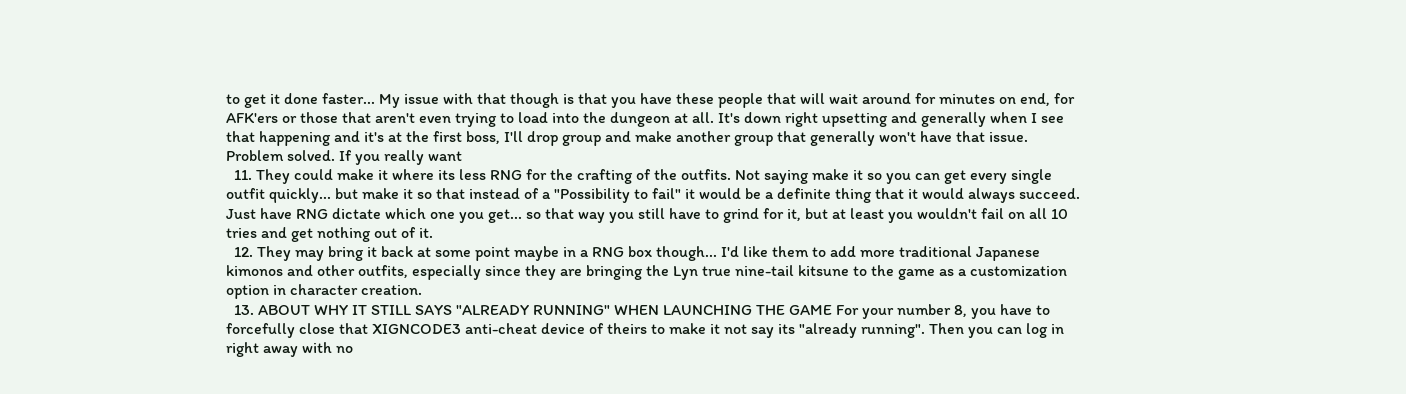to get it done faster... My issue with that though is that you have these people that will wait around for minutes on end, for AFK'ers or those that aren't even trying to load into the dungeon at all. It's down right upsetting and generally when I see that happening and it's at the first boss, I'll drop group and make another group that generally won't have that issue. Problem solved. If you really want
  11. They could make it where its less RNG for the crafting of the outfits. Not saying make it so you can get every single outfit quickly... but make it so that instead of a "Possibility to fail" it would be a definite thing that it would always succeed. Just have RNG dictate which one you get... so that way you still have to grind for it, but at least you wouldn't fail on all 10 tries and get nothing out of it.
  12. They may bring it back at some point maybe in a RNG box though... I'd like them to add more traditional Japanese kimonos and other outfits, especially since they are bringing the Lyn true nine-tail kitsune to the game as a customization option in character creation.
  13. ABOUT WHY IT STILL SAYS "ALREADY RUNNING" WHEN LAUNCHING THE GAME For your number 8, you have to forcefully close that XIGNCODE3 anti-cheat device of theirs to make it not say its "already running". Then you can log in right away with no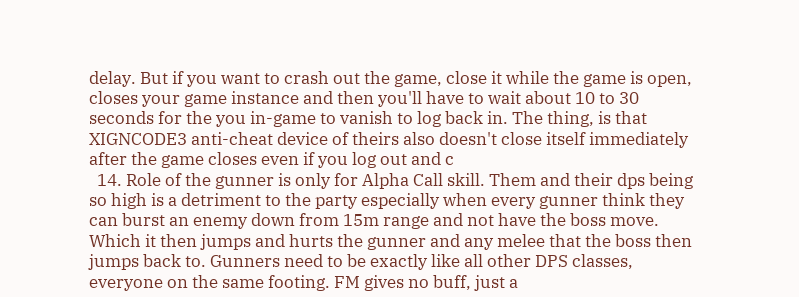delay. But if you want to crash out the game, close it while the game is open, closes your game instance and then you'll have to wait about 10 to 30 seconds for the you in-game to vanish to log back in. The thing, is that XIGNCODE3 anti-cheat device of theirs also doesn't close itself immediately after the game closes even if you log out and c
  14. Role of the gunner is only for Alpha Call skill. Them and their dps being so high is a detriment to the party especially when every gunner think they can burst an enemy down from 15m range and not have the boss move. Which it then jumps and hurts the gunner and any melee that the boss then jumps back to. Gunners need to be exactly like all other DPS classes, everyone on the same footing. FM gives no buff, just a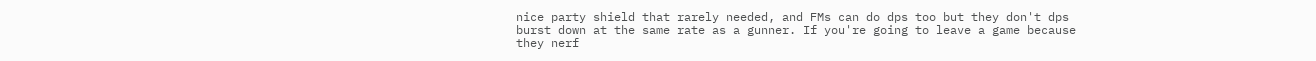nice party shield that rarely needed, and FMs can do dps too but they don't dps burst down at the same rate as a gunner. If you're going to leave a game because they nerf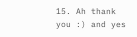15. Ah thank you :) and yes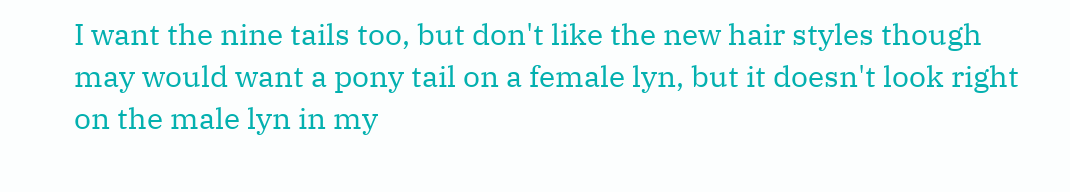I want the nine tails too, but don't like the new hair styles though may would want a pony tail on a female lyn, but it doesn't look right on the male lyn in my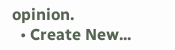opinion.
  • Create New...